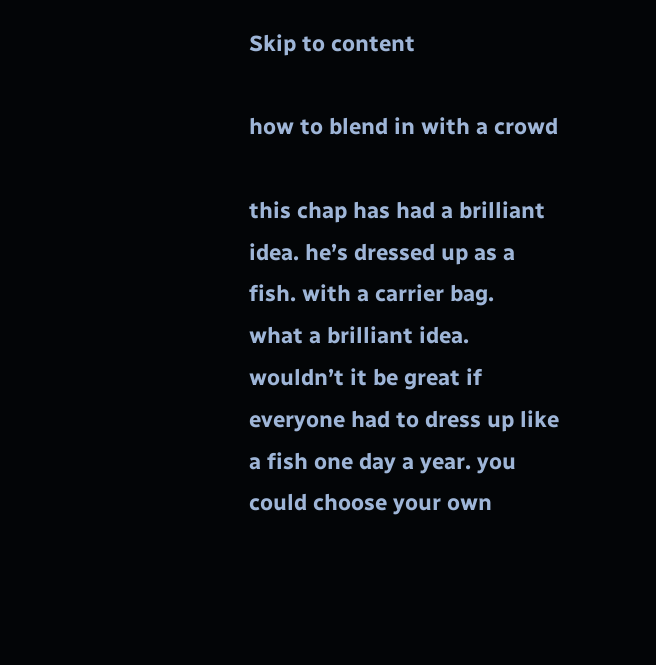Skip to content

how to blend in with a crowd

this chap has had a brilliant idea. he’s dressed up as a fish. with a carrier bag.
what a brilliant idea. wouldn’t it be great if everyone had to dress up like a fish one day a year. you could choose your own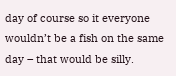day of course so it everyone wouldn’t be a fish on the same day – that would be silly.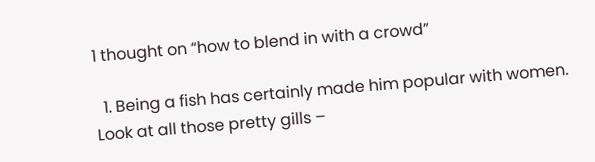1 thought on “how to blend in with a crowd”

  1. Being a fish has certainly made him popular with women. Look at all those pretty gills –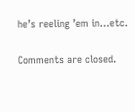he’s reeling ’em in…etc.

Comments are closed.